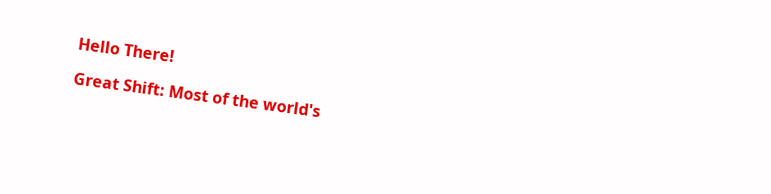Hello There!

Great Shift: Most of the world's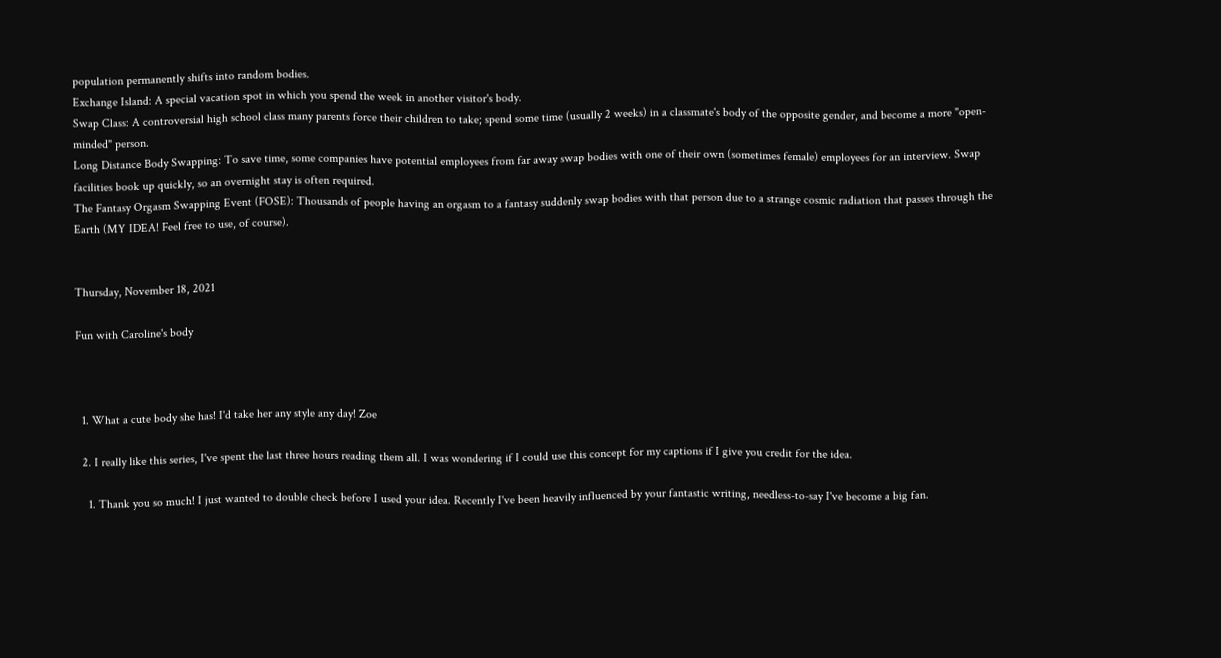population permanently shifts into random bodies.
Exchange Island: A special vacation spot in which you spend the week in another visitor's body.
Swap Class: A controversial high school class many parents force their children to take; spend some time (usually 2 weeks) in a classmate's body of the opposite gender, and become a more "open-minded" person.
Long Distance Body Swapping: To save time, some companies have potential employees from far away swap bodies with one of their own (sometimes female) employees for an interview. Swap facilities book up quickly, so an overnight stay is often required.
The Fantasy Orgasm Swapping Event (FOSE): Thousands of people having an orgasm to a fantasy suddenly swap bodies with that person due to a strange cosmic radiation that passes through the Earth (MY IDEA! Feel free to use, of course).


Thursday, November 18, 2021

Fun with Caroline's body



  1. What a cute body she has! I'd take her any style any day! Zoe

  2. I really like this series, I've spent the last three hours reading them all. I was wondering if I could use this concept for my captions if I give you credit for the idea.

    1. Thank you so much! I just wanted to double check before I used your idea. Recently I've been heavily influenced by your fantastic writing, needless-to-say I've become a big fan.